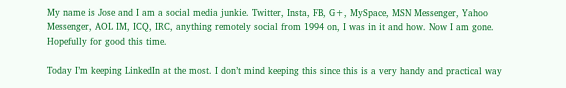My name is Jose and I am a social media junkie. Twitter, Insta, FB, G+, MySpace, MSN Messenger, Yahoo Messenger, AOL IM, ICQ, IRC, anything remotely social from 1994 on, I was in it and how. Now I am gone. Hopefully for good this time.

Today I’m keeping LinkedIn at the most. I don’t mind keeping this since this is a very handy and practical way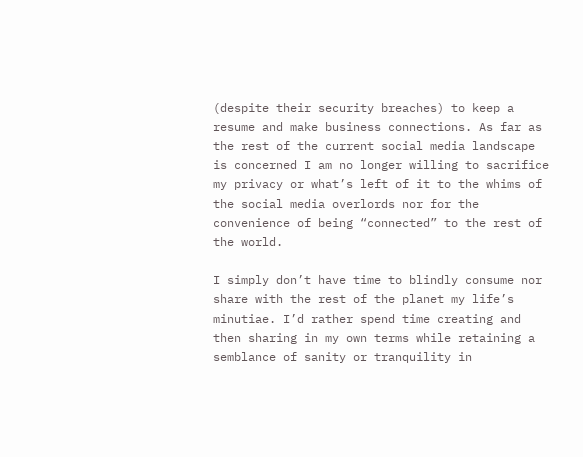(despite their security breaches) to keep a resume and make business connections. As far as the rest of the current social media landscape is concerned I am no longer willing to sacrifice my privacy or what’s left of it to the whims of the social media overlords nor for the convenience of being “connected” to the rest of the world.

I simply don’t have time to blindly consume nor share with the rest of the planet my life’s minutiae. I’d rather spend time creating and then sharing in my own terms while retaining a semblance of sanity or tranquility in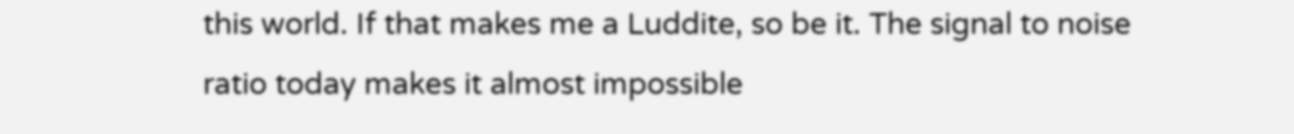this world. If that makes me a Luddite, so be it. The signal to noise ratio today makes it almost impossible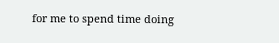for me to spend time doing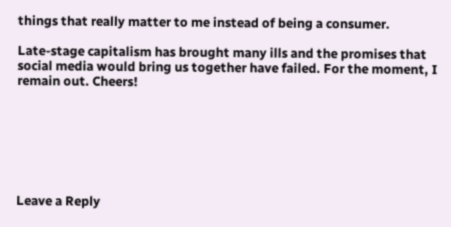things that really matter to me instead of being a consumer.

Late-stage capitalism has brought many ills and the promises that social media would bring us together have failed. For the moment, I remain out. Cheers!







Leave a Reply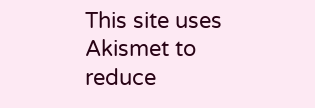This site uses Akismet to reduce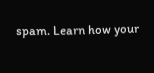spam. Learn how your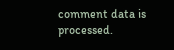comment data is processed.